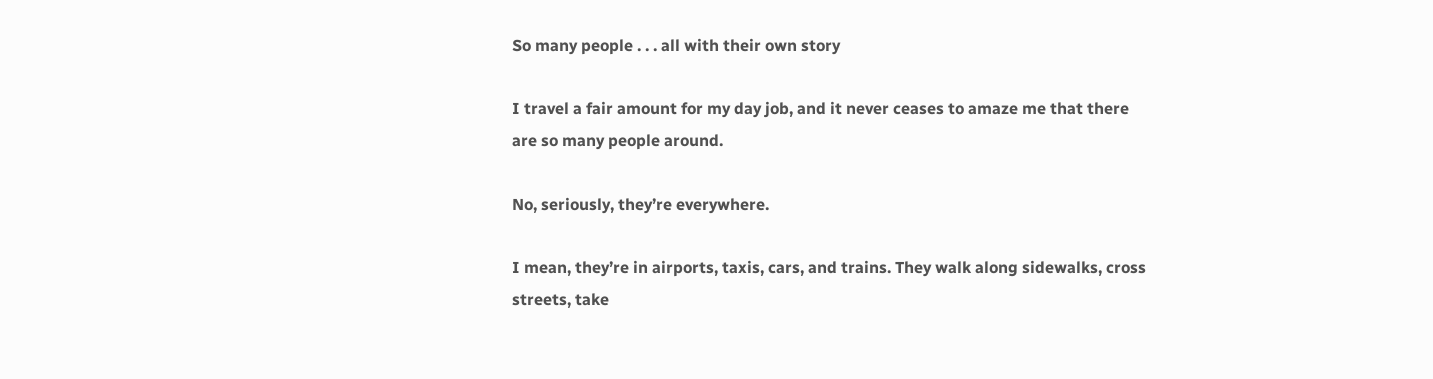So many people . . . all with their own story

I travel a fair amount for my day job, and it never ceases to amaze me that there are so many people around.

No, seriously, they’re everywhere.

I mean, they’re in airports, taxis, cars, and trains. They walk along sidewalks, cross streets, take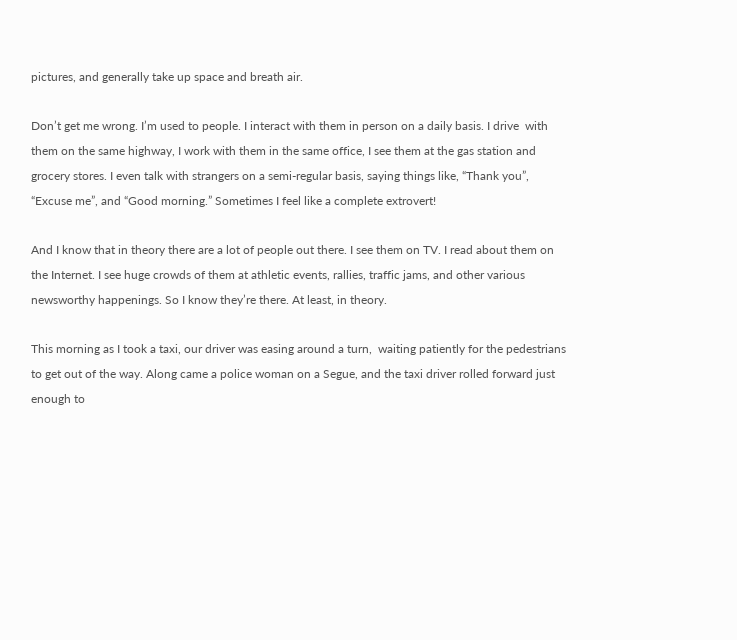pictures, and generally take up space and breath air.

Don’t get me wrong. I’m used to people. I interact with them in person on a daily basis. I drive  with them on the same highway, I work with them in the same office, I see them at the gas station and grocery stores. I even talk with strangers on a semi-regular basis, saying things like, “Thank you”, “Excuse me”, and “Good morning.” Sometimes I feel like a complete extrovert!

And I know that in theory there are a lot of people out there. I see them on TV. I read about them on the Internet. I see huge crowds of them at athletic events, rallies, traffic jams, and other various newsworthy happenings. So I know they’re there. At least, in theory.

This morning as I took a taxi, our driver was easing around a turn,  waiting patiently for the pedestrians to get out of the way. Along came a police woman on a Segue, and the taxi driver rolled forward just enough to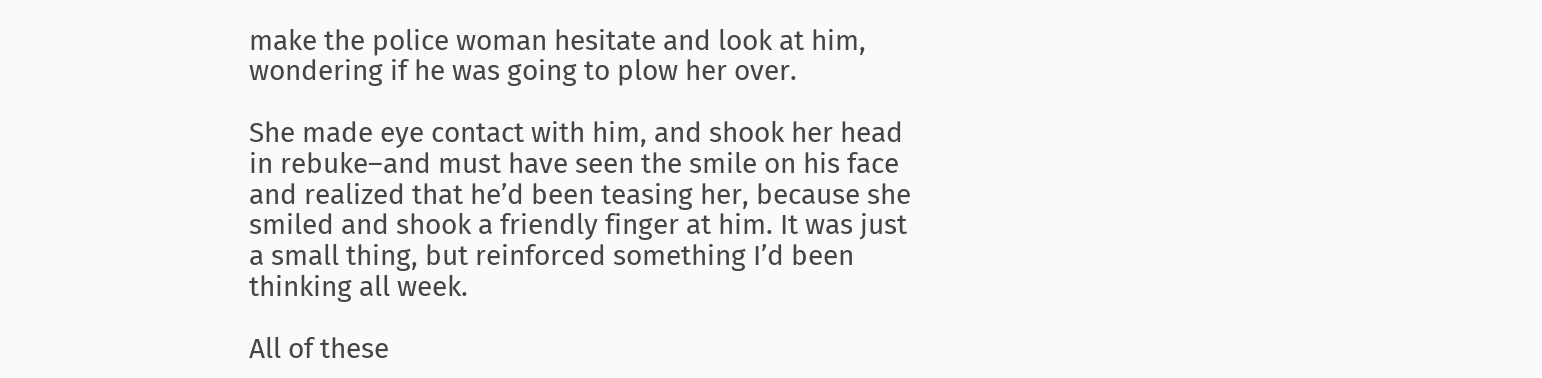make the police woman hesitate and look at him, wondering if he was going to plow her over.

She made eye contact with him, and shook her head in rebuke–and must have seen the smile on his face and realized that he’d been teasing her, because she smiled and shook a friendly finger at him. It was just a small thing, but reinforced something I’d been thinking all week.

All of these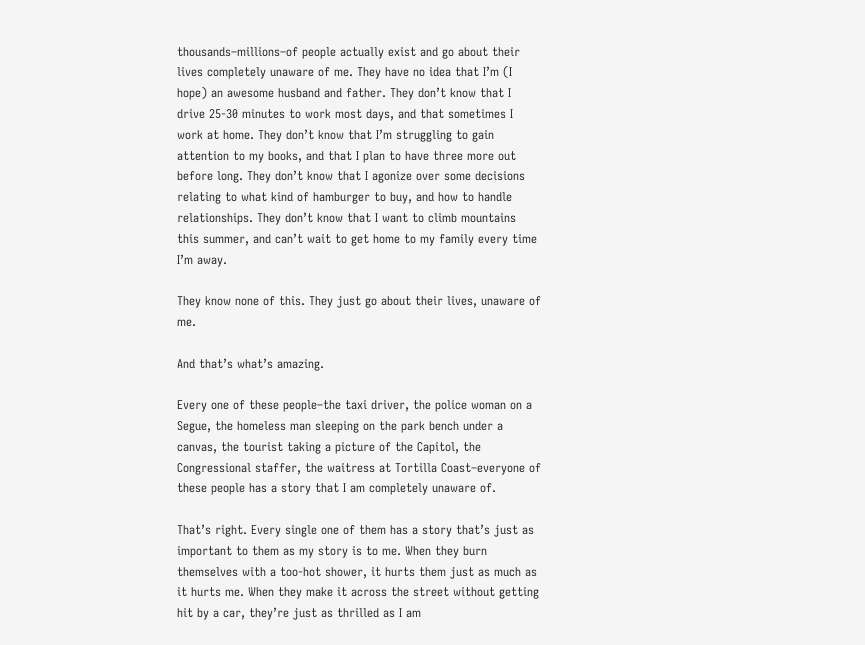thousands–millions–of people actually exist and go about their lives completely unaware of me. They have no idea that I’m (I hope) an awesome husband and father. They don’t know that I drive 25-30 minutes to work most days, and that sometimes I work at home. They don’t know that I’m struggling to gain attention to my books, and that I plan to have three more out before long. They don’t know that I agonize over some decisions relating to what kind of hamburger to buy, and how to handle relationships. They don’t know that I want to climb mountains this summer, and can’t wait to get home to my family every time I’m away.

They know none of this. They just go about their lives, unaware of me.

And that’s what’s amazing.

Every one of these people–the taxi driver, the police woman on a Segue, the homeless man sleeping on the park bench under a canvas, the tourist taking a picture of the Capitol, the Congressional staffer, the waitress at Tortilla Coast–everyone of these people has a story that I am completely unaware of.

That’s right. Every single one of them has a story that’s just as important to them as my story is to me. When they burn themselves with a too-hot shower, it hurts them just as much as it hurts me. When they make it across the street without getting hit by a car, they’re just as thrilled as I am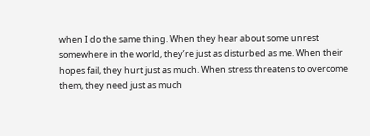when I do the same thing. When they hear about some unrest somewhere in the world, they’re just as disturbed as me. When their hopes fail, they hurt just as much. When stress threatens to overcome them, they need just as much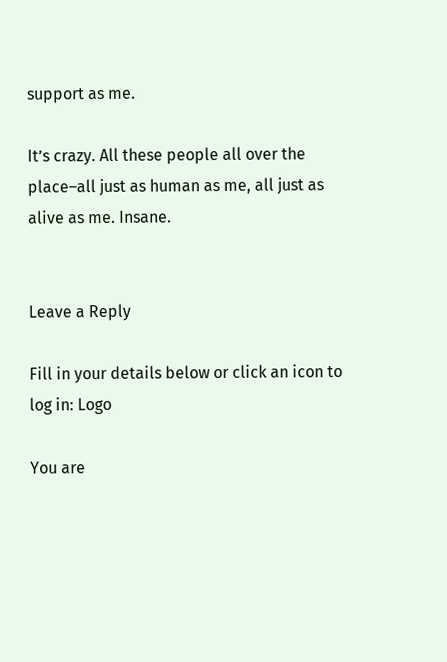support as me.

It’s crazy. All these people all over the place–all just as human as me, all just as alive as me. Insane.


Leave a Reply

Fill in your details below or click an icon to log in: Logo

You are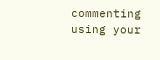commenting using your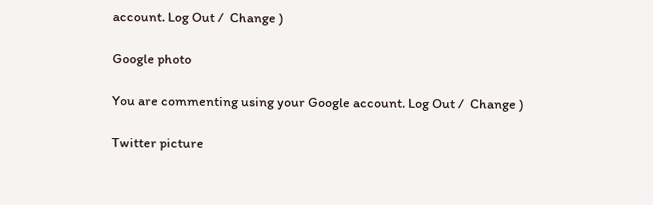account. Log Out /  Change )

Google photo

You are commenting using your Google account. Log Out /  Change )

Twitter picture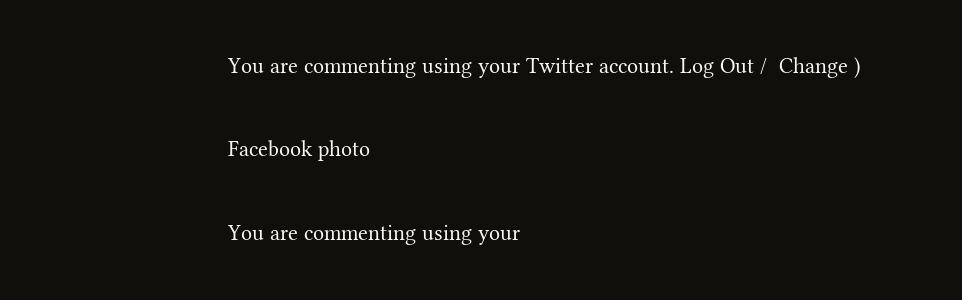You are commenting using your Twitter account. Log Out /  Change )

Facebook photo

You are commenting using your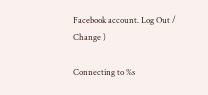Facebook account. Log Out /  Change )

Connecting to %s